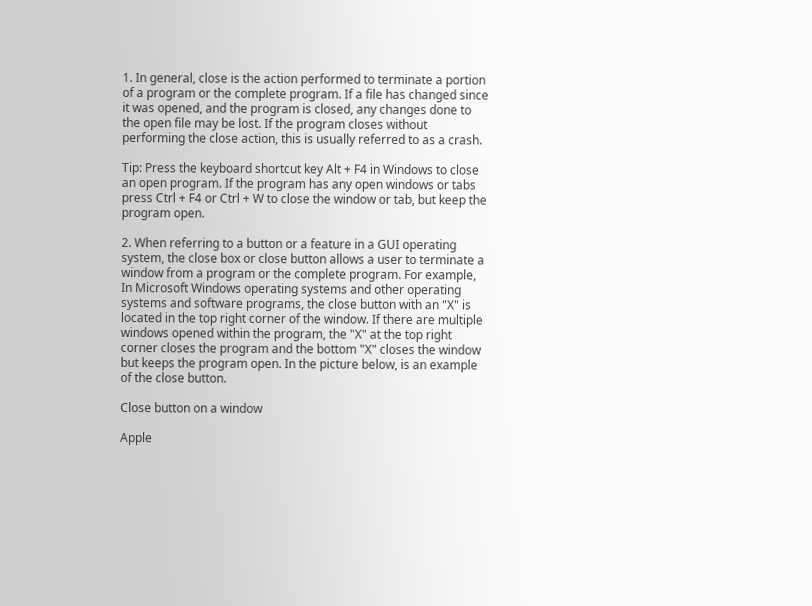1. In general, close is the action performed to terminate a portion of a program or the complete program. If a file has changed since it was opened, and the program is closed, any changes done to the open file may be lost. If the program closes without performing the close action, this is usually referred to as a crash.

Tip: Press the keyboard shortcut key Alt + F4 in Windows to close an open program. If the program has any open windows or tabs press Ctrl + F4 or Ctrl + W to close the window or tab, but keep the program open.

2. When referring to a button or a feature in a GUI operating system, the close box or close button allows a user to terminate a window from a program or the complete program. For example, In Microsoft Windows operating systems and other operating systems and software programs, the close button with an "X" is located in the top right corner of the window. If there are multiple windows opened within the program, the "X" at the top right corner closes the program and the bottom "X" closes the window but keeps the program open. In the picture below, is an example of the close button.

Close button on a window

Apple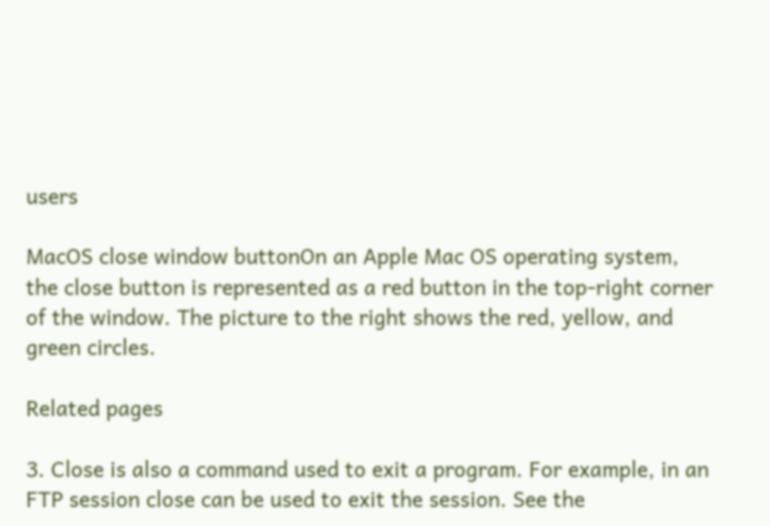users

MacOS close window buttonOn an Apple Mac OS operating system, the close button is represented as a red button in the top-right corner of the window. The picture to the right shows the red, yellow, and green circles.

Related pages

3. Close is also a command used to exit a program. For example, in an FTP session close can be used to exit the session. See the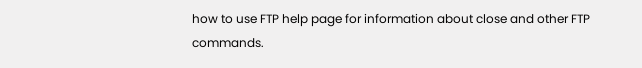how to use FTP help page for information about close and other FTP commands.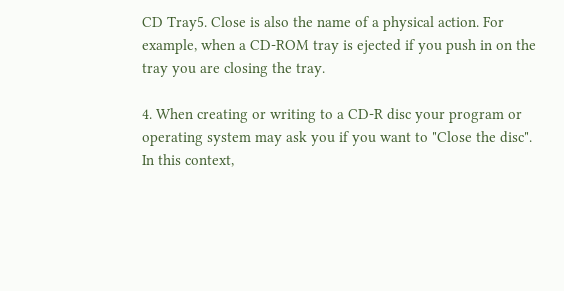CD Tray5. Close is also the name of a physical action. For example, when a CD-ROM tray is ejected if you push in on the tray you are closing the tray.

4. When creating or writing to a CD-R disc your program or operating system may ask you if you want to "Close the disc". In this context,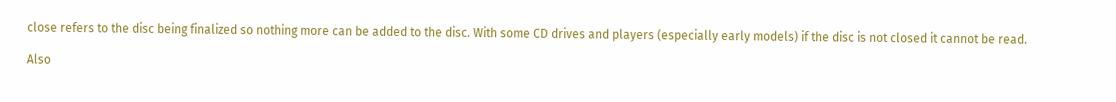close refers to the disc being finalized so nothing more can be added to the disc. With some CD drives and players (especially early models) if the disc is not closed it cannot be read.

Also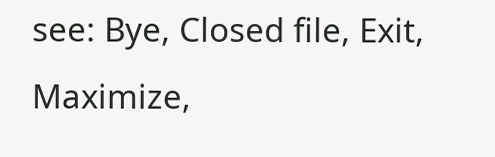see: Bye, Closed file, Exit, Maximize,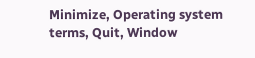Minimize, Operating system terms, Quit, Window